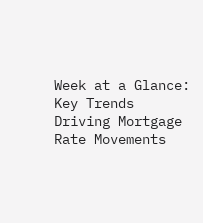Week at a Glance: Key Trends Driving Mortgage Rate Movements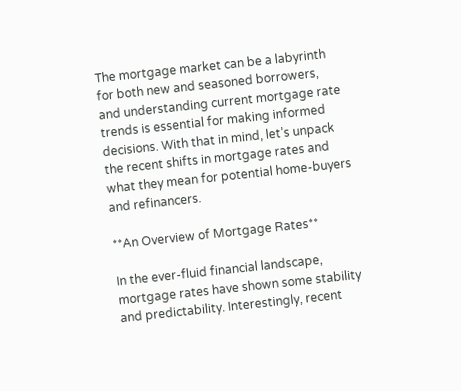The mortgage market can be a labyrinth for both new and seasoned borrowers, and understanding current mortgage rate trends is essential for making informed decisions. With that in mind, let’s unpack the recent shifts in mortgage rates and what they mean for potential home-buyers and refinancers.

**An Overview of Mortgage Rates**

In the ever-fluid financial landscape, mortgage rates have shown some stability and predictability. Interestingly, recent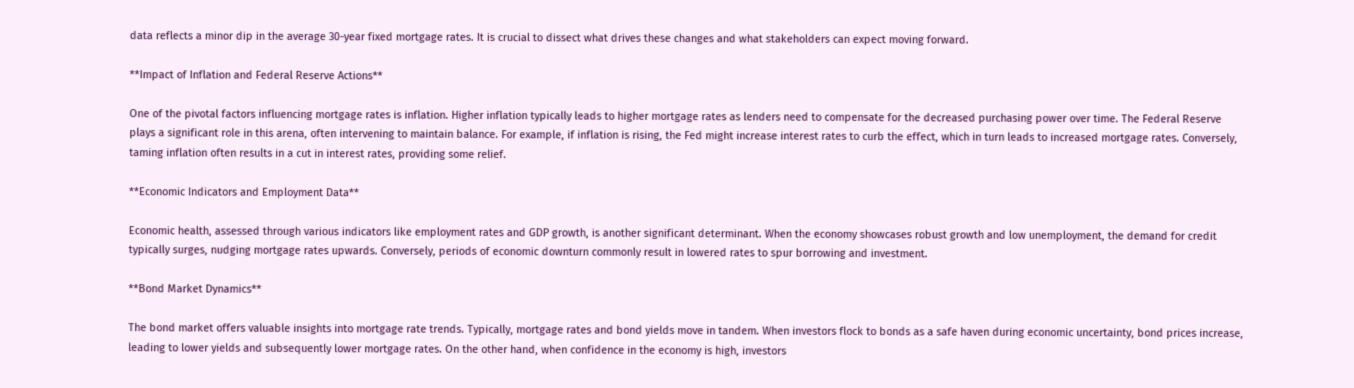data reflects a minor dip in the average 30-year fixed mortgage rates. It is crucial to dissect what drives these changes and what stakeholders can expect moving forward.

**Impact of Inflation and Federal Reserve Actions**

One of the pivotal factors influencing mortgage rates is inflation. Higher inflation typically leads to higher mortgage rates as lenders need to compensate for the decreased purchasing power over time. The Federal Reserve plays a significant role in this arena, often intervening to maintain balance. For example, if inflation is rising, the Fed might increase interest rates to curb the effect, which in turn leads to increased mortgage rates. Conversely, taming inflation often results in a cut in interest rates, providing some relief.

**Economic Indicators and Employment Data**

Economic health, assessed through various indicators like employment rates and GDP growth, is another significant determinant. When the economy showcases robust growth and low unemployment, the demand for credit typically surges, nudging mortgage rates upwards. Conversely, periods of economic downturn commonly result in lowered rates to spur borrowing and investment.

**Bond Market Dynamics**

The bond market offers valuable insights into mortgage rate trends. Typically, mortgage rates and bond yields move in tandem. When investors flock to bonds as a safe haven during economic uncertainty, bond prices increase, leading to lower yields and subsequently lower mortgage rates. On the other hand, when confidence in the economy is high, investors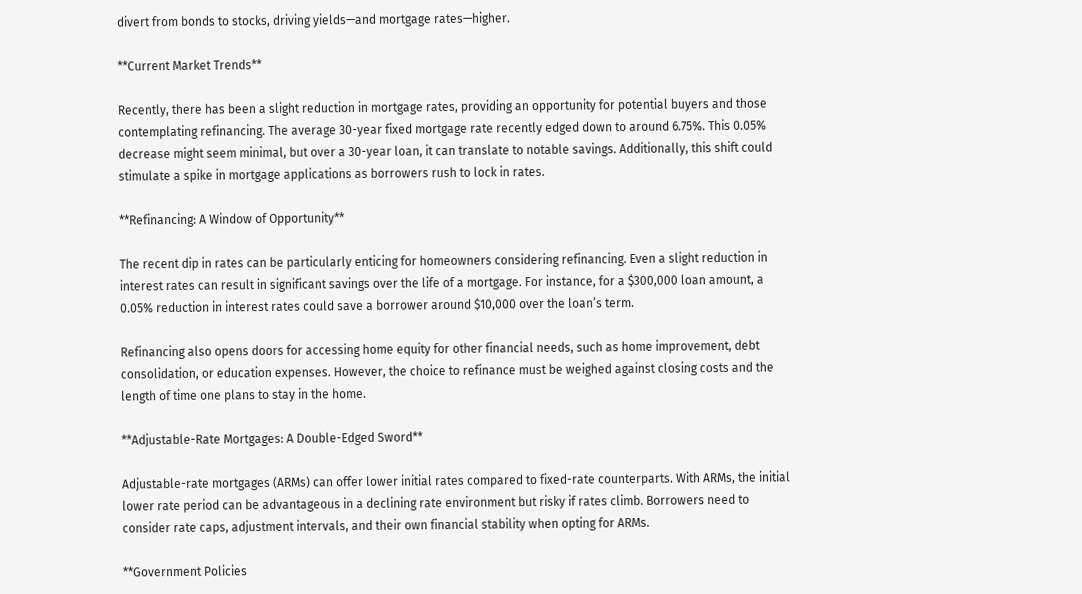divert from bonds to stocks, driving yields—and mortgage rates—higher.

**Current Market Trends**

Recently, there has been a slight reduction in mortgage rates, providing an opportunity for potential buyers and those contemplating refinancing. The average 30-year fixed mortgage rate recently edged down to around 6.75%. This 0.05% decrease might seem minimal, but over a 30-year loan, it can translate to notable savings. Additionally, this shift could stimulate a spike in mortgage applications as borrowers rush to lock in rates.

**Refinancing: A Window of Opportunity**

The recent dip in rates can be particularly enticing for homeowners considering refinancing. Even a slight reduction in interest rates can result in significant savings over the life of a mortgage. For instance, for a $300,000 loan amount, a 0.05% reduction in interest rates could save a borrower around $10,000 over the loan’s term.

Refinancing also opens doors for accessing home equity for other financial needs, such as home improvement, debt consolidation, or education expenses. However, the choice to refinance must be weighed against closing costs and the length of time one plans to stay in the home.

**Adjustable-Rate Mortgages: A Double-Edged Sword**

Adjustable-rate mortgages (ARMs) can offer lower initial rates compared to fixed-rate counterparts. With ARMs, the initial lower rate period can be advantageous in a declining rate environment but risky if rates climb. Borrowers need to consider rate caps, adjustment intervals, and their own financial stability when opting for ARMs.

**Government Policies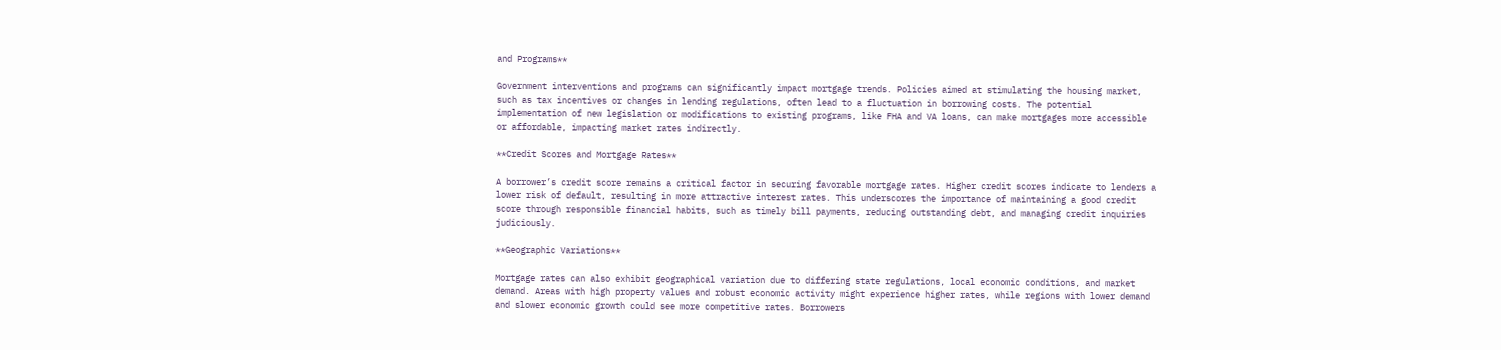and Programs**

Government interventions and programs can significantly impact mortgage trends. Policies aimed at stimulating the housing market, such as tax incentives or changes in lending regulations, often lead to a fluctuation in borrowing costs. The potential implementation of new legislation or modifications to existing programs, like FHA and VA loans, can make mortgages more accessible or affordable, impacting market rates indirectly.

**Credit Scores and Mortgage Rates**

A borrower’s credit score remains a critical factor in securing favorable mortgage rates. Higher credit scores indicate to lenders a lower risk of default, resulting in more attractive interest rates. This underscores the importance of maintaining a good credit score through responsible financial habits, such as timely bill payments, reducing outstanding debt, and managing credit inquiries judiciously.

**Geographic Variations**

Mortgage rates can also exhibit geographical variation due to differing state regulations, local economic conditions, and market demand. Areas with high property values and robust economic activity might experience higher rates, while regions with lower demand and slower economic growth could see more competitive rates. Borrowers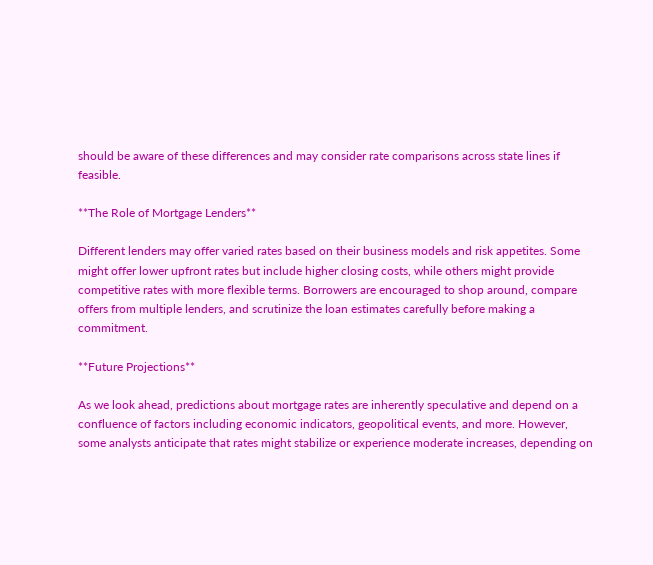should be aware of these differences and may consider rate comparisons across state lines if feasible.

**The Role of Mortgage Lenders**

Different lenders may offer varied rates based on their business models and risk appetites. Some might offer lower upfront rates but include higher closing costs, while others might provide competitive rates with more flexible terms. Borrowers are encouraged to shop around, compare offers from multiple lenders, and scrutinize the loan estimates carefully before making a commitment.

**Future Projections**

As we look ahead, predictions about mortgage rates are inherently speculative and depend on a confluence of factors including economic indicators, geopolitical events, and more. However, some analysts anticipate that rates might stabilize or experience moderate increases, depending on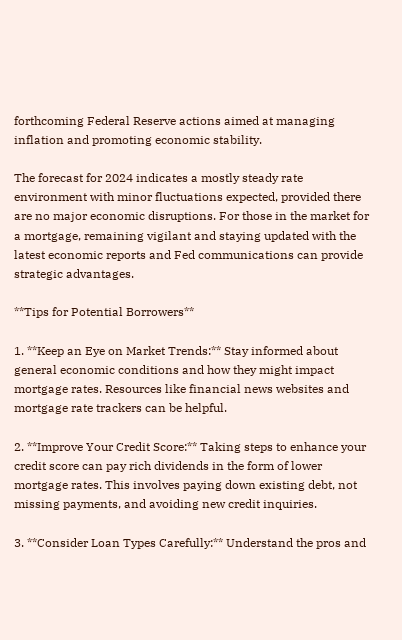forthcoming Federal Reserve actions aimed at managing inflation and promoting economic stability.

The forecast for 2024 indicates a mostly steady rate environment with minor fluctuations expected, provided there are no major economic disruptions. For those in the market for a mortgage, remaining vigilant and staying updated with the latest economic reports and Fed communications can provide strategic advantages.

**Tips for Potential Borrowers**

1. **Keep an Eye on Market Trends:** Stay informed about general economic conditions and how they might impact mortgage rates. Resources like financial news websites and mortgage rate trackers can be helpful.

2. **Improve Your Credit Score:** Taking steps to enhance your credit score can pay rich dividends in the form of lower mortgage rates. This involves paying down existing debt, not missing payments, and avoiding new credit inquiries.

3. **Consider Loan Types Carefully:** Understand the pros and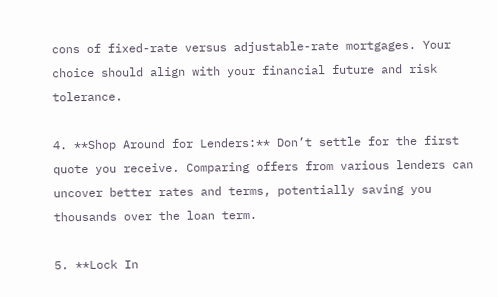cons of fixed-rate versus adjustable-rate mortgages. Your choice should align with your financial future and risk tolerance.

4. **Shop Around for Lenders:** Don’t settle for the first quote you receive. Comparing offers from various lenders can uncover better rates and terms, potentially saving you thousands over the loan term.

5. **Lock In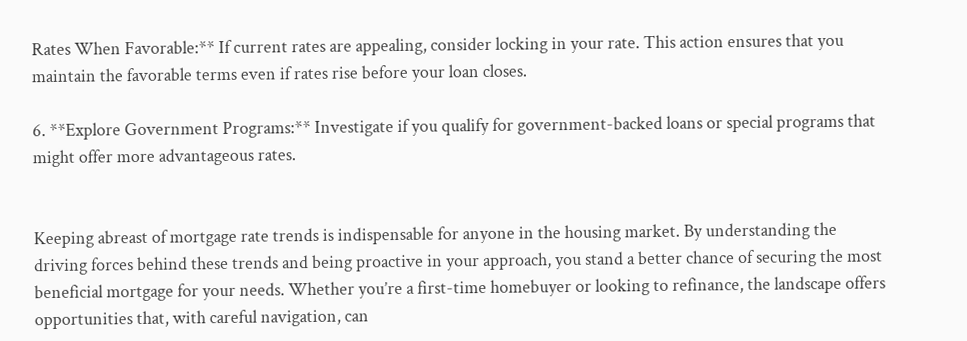Rates When Favorable:** If current rates are appealing, consider locking in your rate. This action ensures that you maintain the favorable terms even if rates rise before your loan closes.

6. **Explore Government Programs:** Investigate if you qualify for government-backed loans or special programs that might offer more advantageous rates.


Keeping abreast of mortgage rate trends is indispensable for anyone in the housing market. By understanding the driving forces behind these trends and being proactive in your approach, you stand a better chance of securing the most beneficial mortgage for your needs. Whether you’re a first-time homebuyer or looking to refinance, the landscape offers opportunities that, with careful navigation, can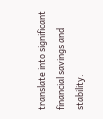translate into significant financial savings and stability.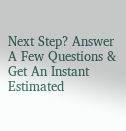Next Step? Answer A Few Questions & Get An Instant Estimated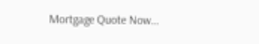Mortgage Quote Now…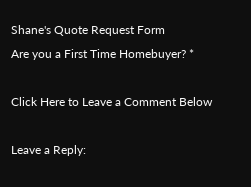Shane's Quote Request Form
Are you a First Time Homebuyer? *

Click Here to Leave a Comment Below

Leave a Reply: